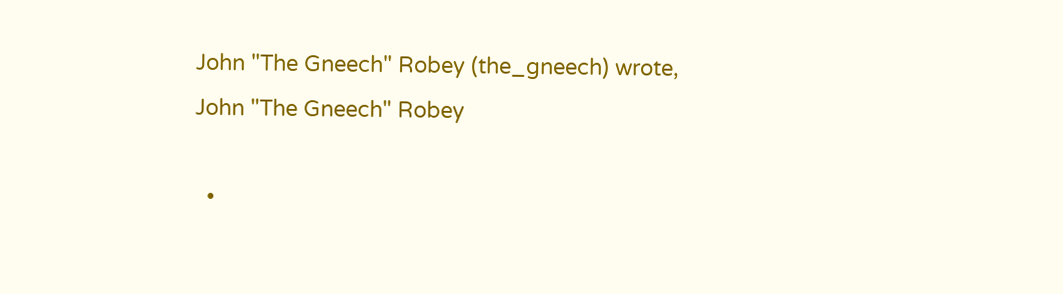John "The Gneech" Robey (the_gneech) wrote,
John "The Gneech" Robey

  •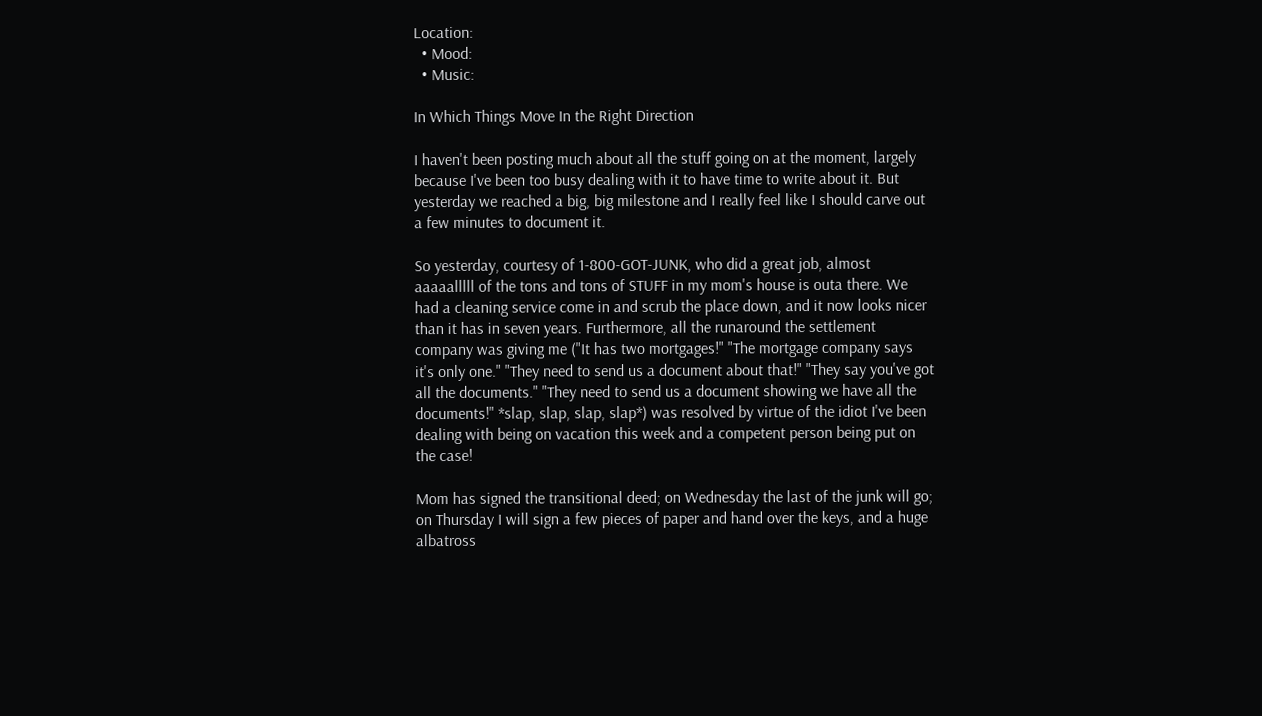Location:
  • Mood:
  • Music:

In Which Things Move In the Right Direction

I haven't been posting much about all the stuff going on at the moment, largely because I've been too busy dealing with it to have time to write about it. But yesterday we reached a big, big milestone and I really feel like I should carve out a few minutes to document it.

So yesterday, courtesy of 1-800-GOT-JUNK, who did a great job, almost aaaaalllll of the tons and tons of STUFF in my mom's house is outa there. We had a cleaning service come in and scrub the place down, and it now looks nicer than it has in seven years. Furthermore, all the runaround the settlement company was giving me ("It has two mortgages!" "The mortgage company says it's only one." "They need to send us a document about that!" "They say you've got all the documents." "They need to send us a document showing we have all the documents!" *slap, slap, slap, slap*) was resolved by virtue of the idiot I've been dealing with being on vacation this week and a competent person being put on the case!

Mom has signed the transitional deed; on Wednesday the last of the junk will go; on Thursday I will sign a few pieces of paper and hand over the keys, and a huge albatross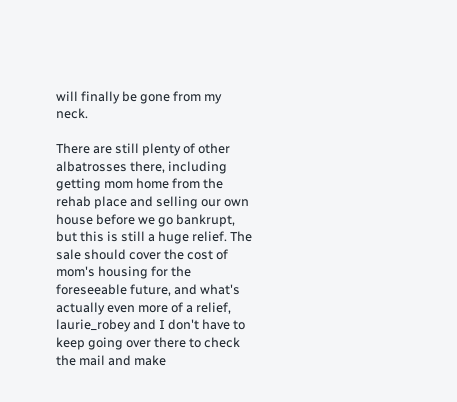will finally be gone from my neck.

There are still plenty of other albatrosses there, including getting mom home from the rehab place and selling our own house before we go bankrupt, but this is still a huge relief. The sale should cover the cost of mom's housing for the foreseeable future, and what's actually even more of a relief, laurie_robey and I don't have to keep going over there to check the mail and make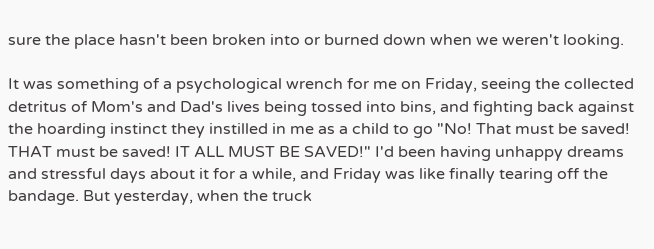sure the place hasn't been broken into or burned down when we weren't looking.

It was something of a psychological wrench for me on Friday, seeing the collected detritus of Mom's and Dad's lives being tossed into bins, and fighting back against the hoarding instinct they instilled in me as a child to go "No! That must be saved! THAT must be saved! IT ALL MUST BE SAVED!" I'd been having unhappy dreams and stressful days about it for a while, and Friday was like finally tearing off the bandage. But yesterday, when the truck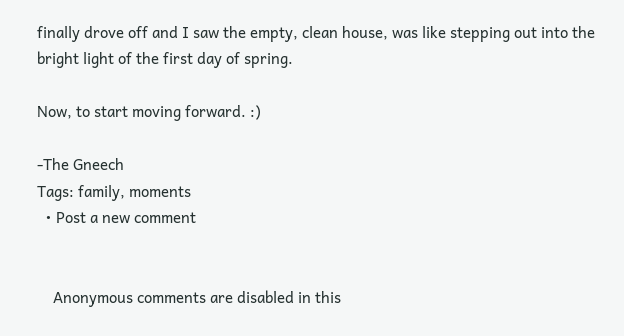finally drove off and I saw the empty, clean house, was like stepping out into the bright light of the first day of spring.

Now, to start moving forward. :)

-The Gneech
Tags: family, moments
  • Post a new comment


    Anonymous comments are disabled in this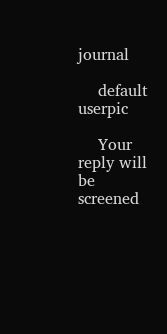journal

    default userpic

    Your reply will be screened